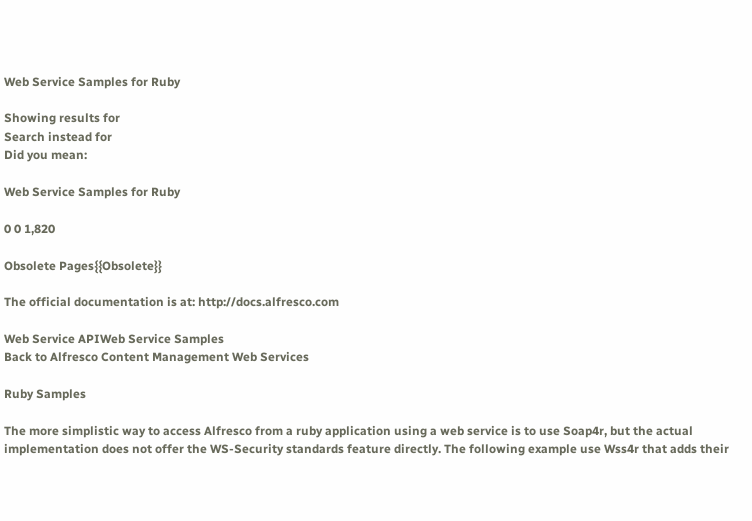Web Service Samples for Ruby

Showing results for
Search instead for
Did you mean:

Web Service Samples for Ruby

0 0 1,820

Obsolete Pages{{Obsolete}}

The official documentation is at: http://docs.alfresco.com

Web Service APIWeb Service Samples
Back to Alfresco Content Management Web Services

Ruby Samples

The more simplistic way to access Alfresco from a ruby application using a web service is to use Soap4r, but the actual implementation does not offer the WS-Security standards feature directly. The following example use Wss4r that adds their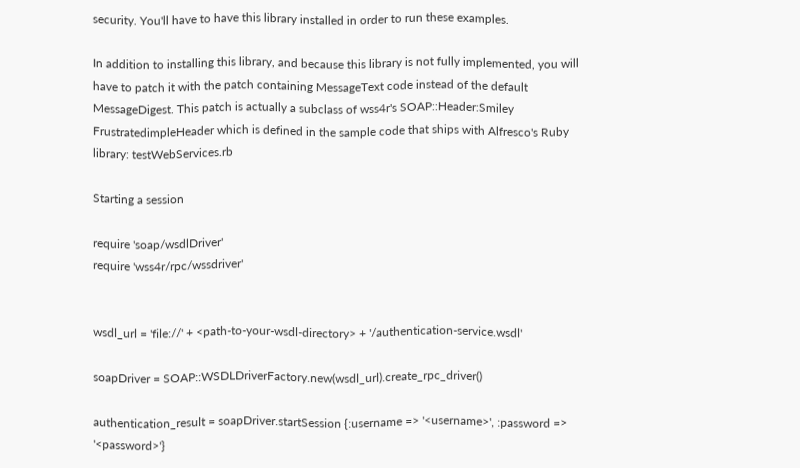security. You'll have to have this library installed in order to run these examples.

In addition to installing this library, and because this library is not fully implemented, you will have to patch it with the patch containing MessageText code instead of the default MessageDigest. This patch is actually a subclass of wss4r's SOAP::Header:Smiley FrustratedimpleHeader which is defined in the sample code that ships with Alfresco's Ruby library: testWebServices.rb

Starting a session

require 'soap/wsdlDriver'
require 'wss4r/rpc/wssdriver'


wsdl_url = 'file://' + <path-to-your-wsdl-directory> + '/authentication-service.wsdl'

soapDriver = SOAP::WSDLDriverFactory.new(wsdl_url).create_rpc_driver()

authentication_result = soapDriver.startSession {:username => '<username>', :password => '<password>'}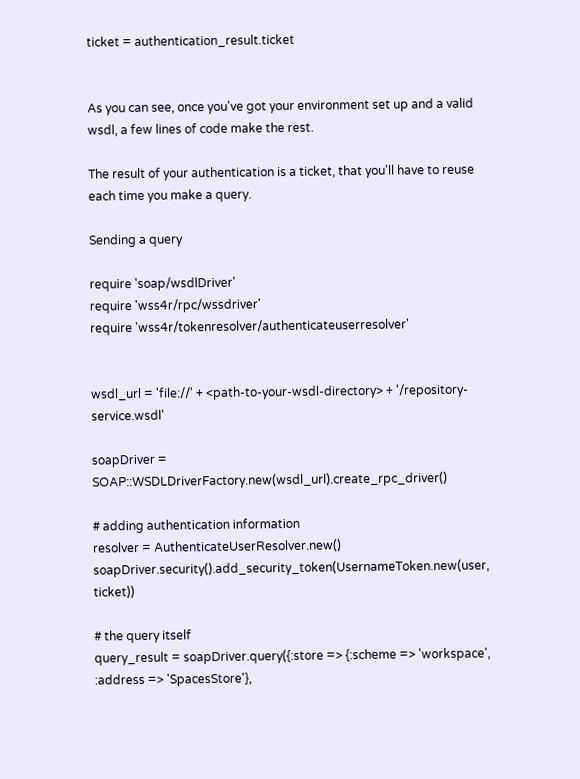ticket = authentication_result.ticket


As you can see, once you've got your environment set up and a valid wsdl, a few lines of code make the rest.

The result of your authentication is a ticket, that you'll have to reuse each time you make a query.

Sending a query

require 'soap/wsdlDriver'
require 'wss4r/rpc/wssdriver'
require 'wss4r/tokenresolver/authenticateuserresolver'


wsdl_url = 'file://' + <path-to-your-wsdl-directory> + '/repository-service.wsdl'

soapDriver = SOAP::WSDLDriverFactory.new(wsdl_url).create_rpc_driver()

# adding authentication information
resolver = AuthenticateUserResolver.new()
soapDriver.security().add_security_token(UsernameToken.new(user, ticket))

# the query itself
query_result = soapDriver.query({:store => {:scheme => 'workspace', :address => 'SpacesStore'},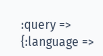:query => {:language =>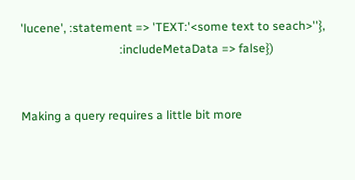'lucene', :statement => 'TEXT:'<some text to seach>''},
                                 :includeMetaData => false})


Making a query requires a little bit more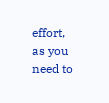effort, as you need to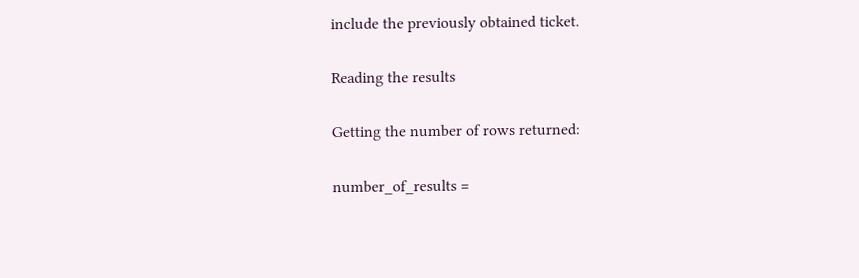include the previously obtained ticket.

Reading the results

Getting the number of rows returned:

number_of_results =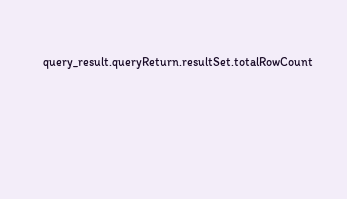query_result.queryReturn.resultSet.totalRowCount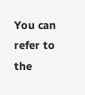You can refer to the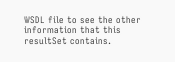WSDL file to see the other information that this resultSet contains.